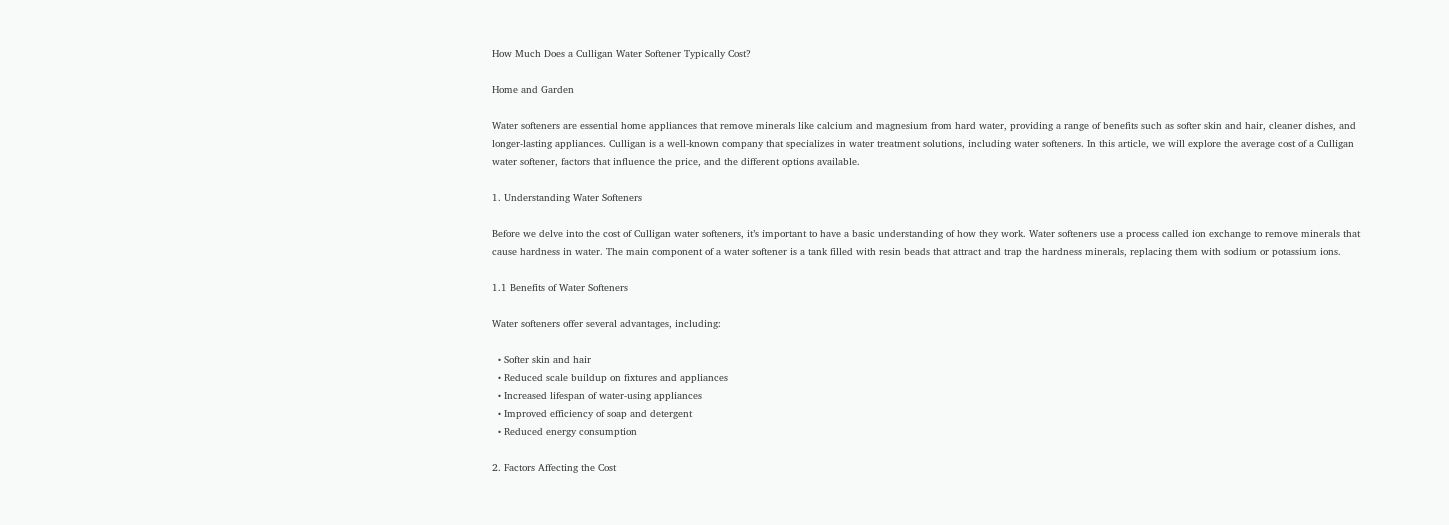How Much Does a Culligan Water Softener Typically Cost?

Home and Garden

Water softeners are essential home appliances that remove minerals like calcium and magnesium from hard water, providing a range of benefits such as softer skin and hair, cleaner dishes, and longer-lasting appliances. Culligan is a well-known company that specializes in water treatment solutions, including water softeners. In this article, we will explore the average cost of a Culligan water softener, factors that influence the price, and the different options available.

1. Understanding Water Softeners

Before we delve into the cost of Culligan water softeners, it’s important to have a basic understanding of how they work. Water softeners use a process called ion exchange to remove minerals that cause hardness in water. The main component of a water softener is a tank filled with resin beads that attract and trap the hardness minerals, replacing them with sodium or potassium ions.

1.1 Benefits of Water Softeners

Water softeners offer several advantages, including:

  • Softer skin and hair
  • Reduced scale buildup on fixtures and appliances
  • Increased lifespan of water-using appliances
  • Improved efficiency of soap and detergent
  • Reduced energy consumption

2. Factors Affecting the Cost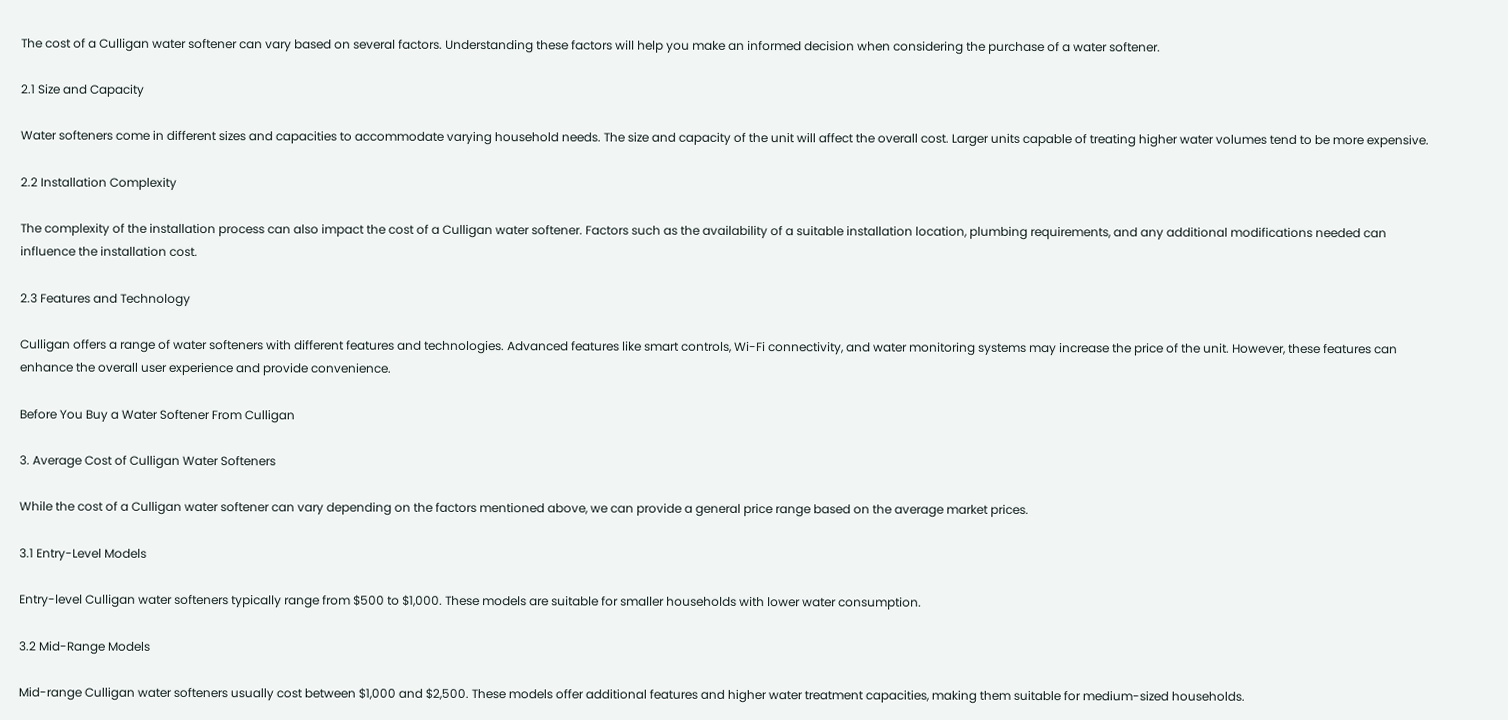The cost of a Culligan water softener can vary based on several factors. Understanding these factors will help you make an informed decision when considering the purchase of a water softener.

2.1 Size and Capacity

Water softeners come in different sizes and capacities to accommodate varying household needs. The size and capacity of the unit will affect the overall cost. Larger units capable of treating higher water volumes tend to be more expensive.

2.2 Installation Complexity

The complexity of the installation process can also impact the cost of a Culligan water softener. Factors such as the availability of a suitable installation location, plumbing requirements, and any additional modifications needed can influence the installation cost.

2.3 Features and Technology

Culligan offers a range of water softeners with different features and technologies. Advanced features like smart controls, Wi-Fi connectivity, and water monitoring systems may increase the price of the unit. However, these features can enhance the overall user experience and provide convenience.

Before You Buy a Water Softener From Culligan

3. Average Cost of Culligan Water Softeners

While the cost of a Culligan water softener can vary depending on the factors mentioned above, we can provide a general price range based on the average market prices.

3.1 Entry-Level Models

Entry-level Culligan water softeners typically range from $500 to $1,000. These models are suitable for smaller households with lower water consumption.

3.2 Mid-Range Models

Mid-range Culligan water softeners usually cost between $1,000 and $2,500. These models offer additional features and higher water treatment capacities, making them suitable for medium-sized households.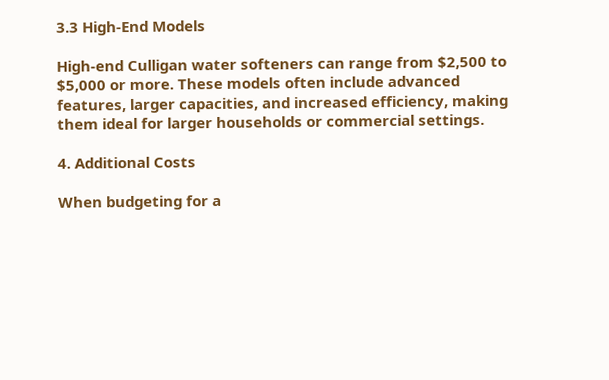3.3 High-End Models

High-end Culligan water softeners can range from $2,500 to $5,000 or more. These models often include advanced features, larger capacities, and increased efficiency, making them ideal for larger households or commercial settings.

4. Additional Costs

When budgeting for a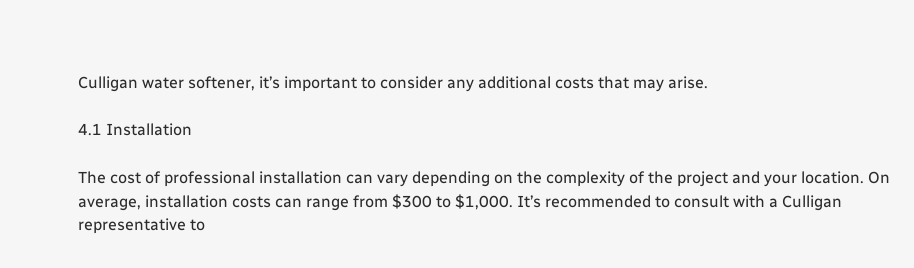Culligan water softener, it’s important to consider any additional costs that may arise.

4.1 Installation

The cost of professional installation can vary depending on the complexity of the project and your location. On average, installation costs can range from $300 to $1,000. It’s recommended to consult with a Culligan representative to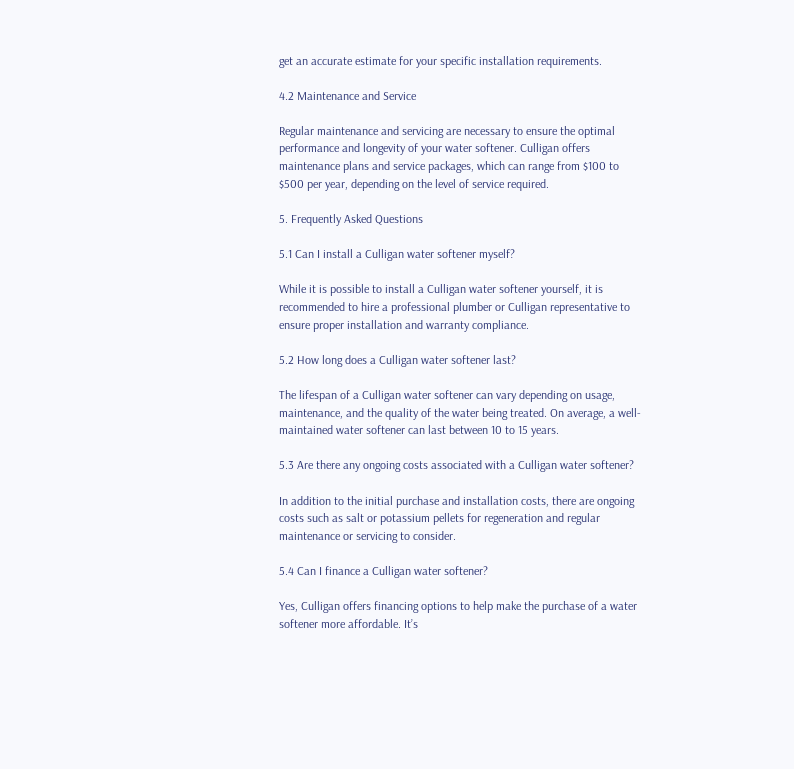get an accurate estimate for your specific installation requirements.

4.2 Maintenance and Service

Regular maintenance and servicing are necessary to ensure the optimal performance and longevity of your water softener. Culligan offers maintenance plans and service packages, which can range from $100 to $500 per year, depending on the level of service required.

5. Frequently Asked Questions

5.1 Can I install a Culligan water softener myself?

While it is possible to install a Culligan water softener yourself, it is recommended to hire a professional plumber or Culligan representative to ensure proper installation and warranty compliance.

5.2 How long does a Culligan water softener last?

The lifespan of a Culligan water softener can vary depending on usage, maintenance, and the quality of the water being treated. On average, a well-maintained water softener can last between 10 to 15 years.

5.3 Are there any ongoing costs associated with a Culligan water softener?

In addition to the initial purchase and installation costs, there are ongoing costs such as salt or potassium pellets for regeneration and regular maintenance or servicing to consider.

5.4 Can I finance a Culligan water softener?

Yes, Culligan offers financing options to help make the purchase of a water softener more affordable. It’s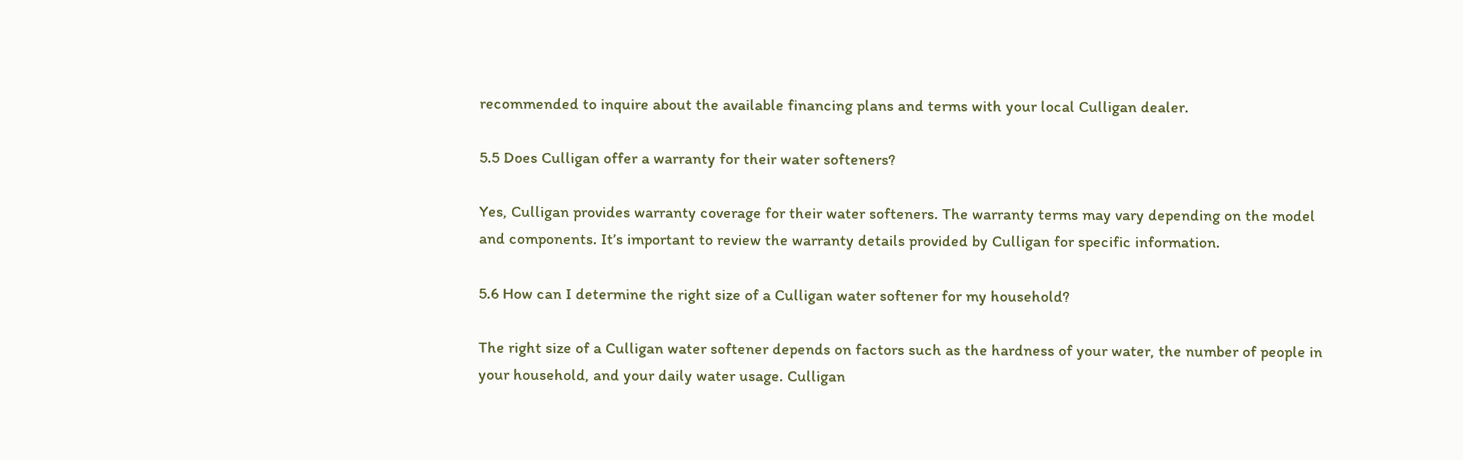recommended to inquire about the available financing plans and terms with your local Culligan dealer.

5.5 Does Culligan offer a warranty for their water softeners?

Yes, Culligan provides warranty coverage for their water softeners. The warranty terms may vary depending on the model and components. It’s important to review the warranty details provided by Culligan for specific information.

5.6 How can I determine the right size of a Culligan water softener for my household?

The right size of a Culligan water softener depends on factors such as the hardness of your water, the number of people in your household, and your daily water usage. Culligan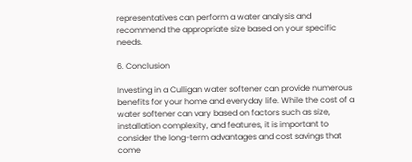representatives can perform a water analysis and recommend the appropriate size based on your specific needs.

6. Conclusion

Investing in a Culligan water softener can provide numerous benefits for your home and everyday life. While the cost of a water softener can vary based on factors such as size, installation complexity, and features, it is important to consider the long-term advantages and cost savings that come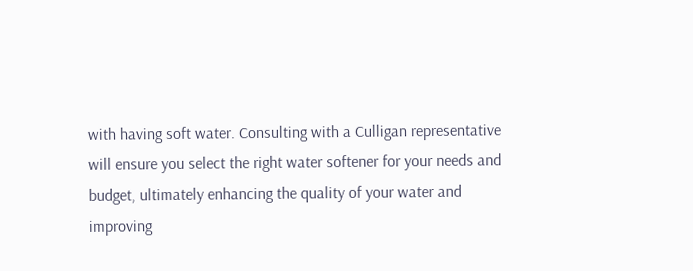with having soft water. Consulting with a Culligan representative will ensure you select the right water softener for your needs and budget, ultimately enhancing the quality of your water and improving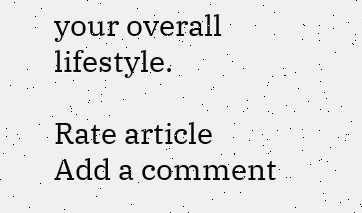your overall lifestyle.

Rate article
Add a comment